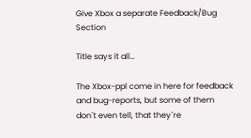Give Xbox a separate Feedback/Bug Section

Title says it all…

The Xbox-ppl come in here for feedback and bug-reports, but some of them don´t even tell, that they´re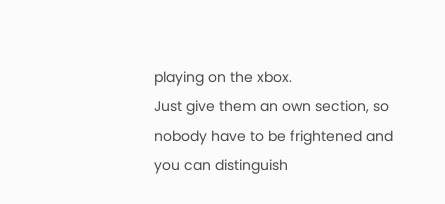playing on the xbox.
Just give them an own section, so nobody have to be frightened and you can distinguish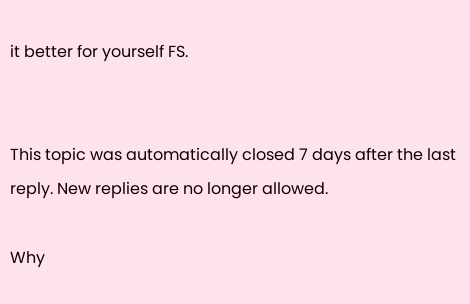it better for yourself FS.


This topic was automatically closed 7 days after the last reply. New replies are no longer allowed.

Why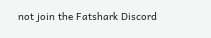not join the Fatshark Discord